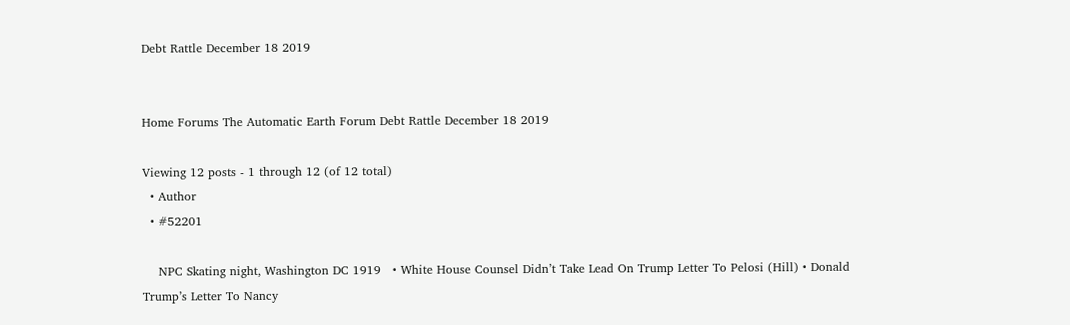Debt Rattle December 18 2019


Home Forums The Automatic Earth Forum Debt Rattle December 18 2019

Viewing 12 posts - 1 through 12 (of 12 total)
  • Author
  • #52201

    NPC Skating night, Washington DC 1919   • White House Counsel Didn’t Take Lead On Trump Letter To Pelosi (Hill) • Donald Trump’s Letter To Nancy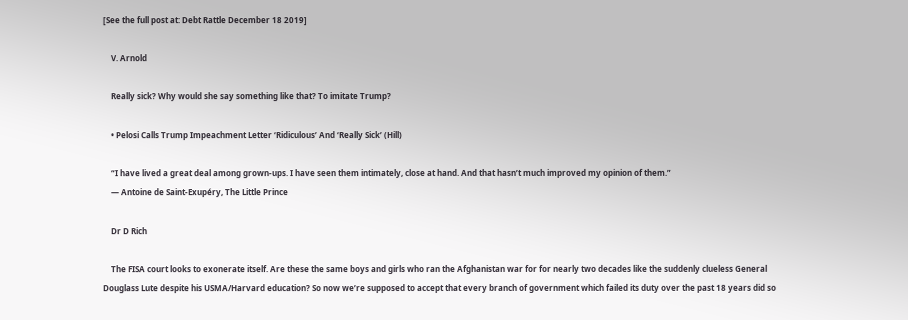[See the full post at: Debt Rattle December 18 2019]

    V. Arnold

    Really sick? Why would she say something like that? To imitate Trump?

    • Pelosi Calls Trump Impeachment Letter ‘Ridiculous’ And ‘Really Sick’ (Hill)

    “I have lived a great deal among grown-ups. I have seen them intimately, close at hand. And that hasn’t much improved my opinion of them.”
    ― Antoine de Saint-Exupéry, The Little Prince

    Dr D Rich

    The FISA court looks to exonerate itself. Are these the same boys and girls who ran the Afghanistan war for for nearly two decades like the suddenly clueless General Douglass Lute despite his USMA/Harvard education? So now we’re supposed to accept that every branch of government which failed its duty over the past 18 years did so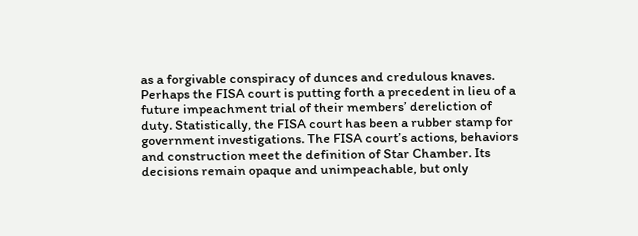as a forgivable conspiracy of dunces and credulous knaves. Perhaps the FISA court is putting forth a precedent in lieu of a future impeachment trial of their members’ dereliction of duty. Statistically, the FISA court has been a rubber stamp for government investigations. The FISA court’s actions, behaviors and construction meet the definition of Star Chamber. Its decisions remain opaque and unimpeachable, but only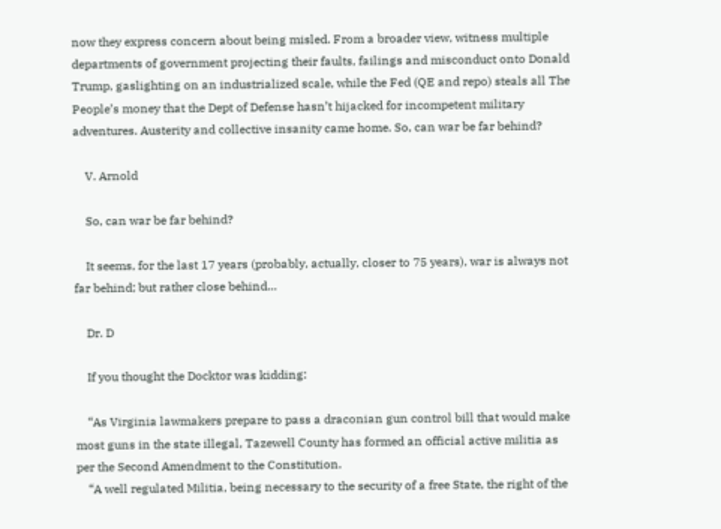now they express concern about being misled. From a broader view, witness multiple departments of government projecting their faults, failings and misconduct onto Donald Trump, gaslighting on an industrialized scale, while the Fed (QE and repo) steals all The People’s money that the Dept of Defense hasn’t hijacked for incompetent military adventures. Austerity and collective insanity came home. So, can war be far behind?

    V. Arnold

    So, can war be far behind?

    It seems, for the last 17 years (probably, actually, closer to 75 years), war is always not far behind; but rather close behind…

    Dr. D

    If you thought the Docktor was kidding:

    “As Virginia lawmakers prepare to pass a draconian gun control bill that would make most guns in the state illegal, Tazewell County has formed an official active militia as per the Second Amendment to the Constitution.
    “A well regulated Militia, being necessary to the security of a free State, the right of the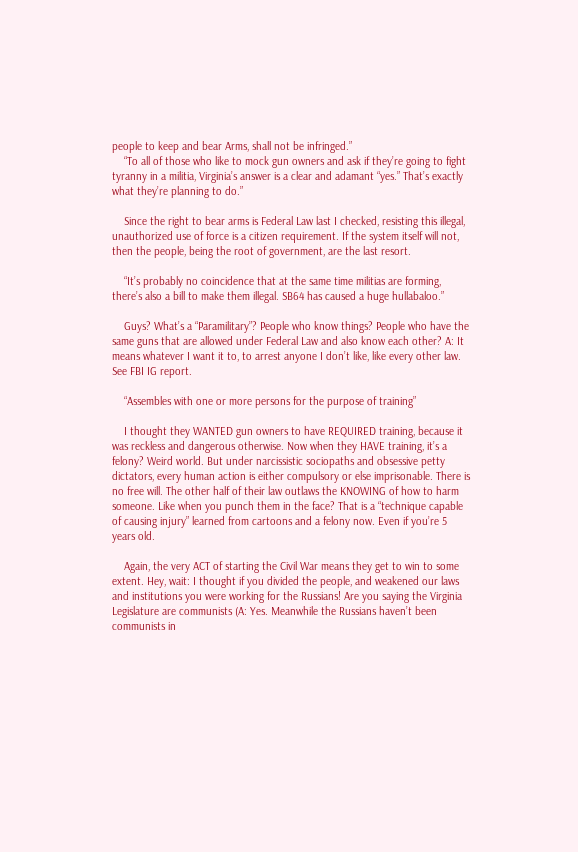people to keep and bear Arms, shall not be infringed.”
    “To all of those who like to mock gun owners and ask if they’re going to fight tyranny in a militia, Virginia’s answer is a clear and adamant “yes.” That’s exactly what they’re planning to do.”

    Since the right to bear arms is Federal Law last I checked, resisting this illegal, unauthorized use of force is a citizen requirement. If the system itself will not, then the people, being the root of government, are the last resort.

    “It’s probably no coincidence that at the same time militias are forming, there’s also a bill to make them illegal. SB64 has caused a huge hullabaloo.”

    Guys? What’s a “Paramilitary”? People who know things? People who have the same guns that are allowed under Federal Law and also know each other? A: It means whatever I want it to, to arrest anyone I don’t like, like every other law. See FBI IG report.

    “Assembles with one or more persons for the purpose of training”

    I thought they WANTED gun owners to have REQUIRED training, because it was reckless and dangerous otherwise. Now when they HAVE training, it’s a felony? Weird world. But under narcissistic sociopaths and obsessive petty dictators, every human action is either compulsory or else imprisonable. There is no free will. The other half of their law outlaws the KNOWING of how to harm someone. Like when you punch them in the face? That is a “technique capable of causing injury” learned from cartoons and a felony now. Even if you’re 5 years old.

    Again, the very ACT of starting the Civil War means they get to win to some extent. Hey, wait: I thought if you divided the people, and weakened our laws and institutions you were working for the Russians! Are you saying the Virginia Legislature are communists (A: Yes. Meanwhile the Russians haven’t been communists in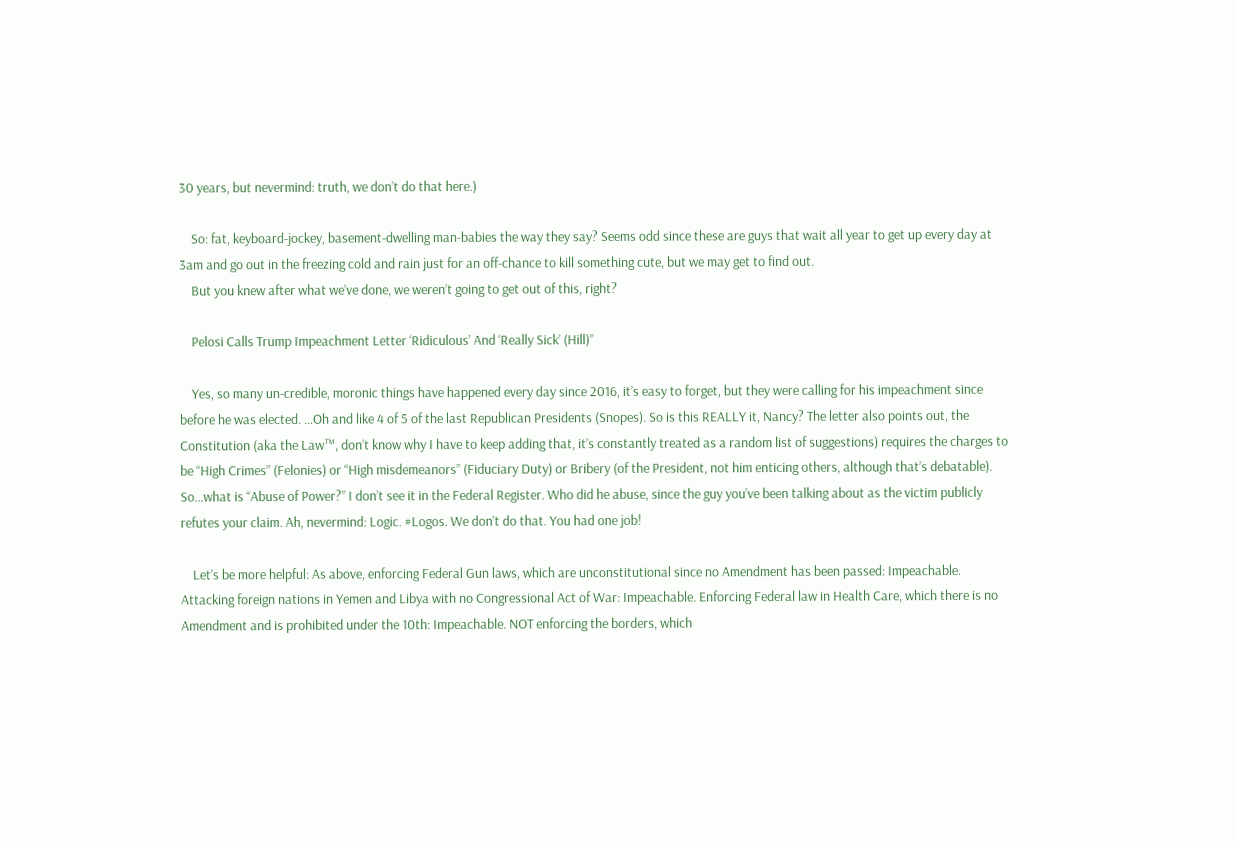30 years, but nevermind: truth, we don’t do that here.)

    So: fat, keyboard-jockey, basement-dwelling man-babies the way they say? Seems odd since these are guys that wait all year to get up every day at 3am and go out in the freezing cold and rain just for an off-chance to kill something cute, but we may get to find out.
    But you knew after what we’ve done, we weren’t going to get out of this, right?

    Pelosi Calls Trump Impeachment Letter ‘Ridiculous’ And ‘Really Sick’ (Hill)”

    Yes, so many un-credible, moronic things have happened every day since 2016, it’s easy to forget, but they were calling for his impeachment since before he was elected. …Oh and like 4 of 5 of the last Republican Presidents (Snopes). So is this REALLY it, Nancy? The letter also points out, the Constitution (aka the Law™, don’t know why I have to keep adding that, it’s constantly treated as a random list of suggestions) requires the charges to be “High Crimes” (Felonies) or “High misdemeanors” (Fiduciary Duty) or Bribery (of the President, not him enticing others, although that’s debatable). So…what is “Abuse of Power?” I don’t see it in the Federal Register. Who did he abuse, since the guy you’ve been talking about as the victim publicly refutes your claim. Ah, nevermind: Logic. #Logos. We don’t do that. You had one job!

    Let’s be more helpful: As above, enforcing Federal Gun laws, which are unconstitutional since no Amendment has been passed: Impeachable. Attacking foreign nations in Yemen and Libya with no Congressional Act of War: Impeachable. Enforcing Federal law in Health Care, which there is no Amendment and is prohibited under the 10th: Impeachable. NOT enforcing the borders, which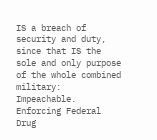IS a breach of security and duty, since that IS the sole and only purpose of the whole combined military: Impeachable. Enforcing Federal Drug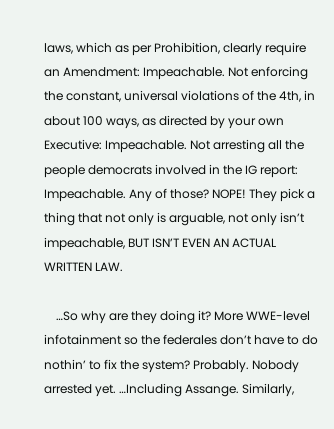laws, which as per Prohibition, clearly require an Amendment: Impeachable. Not enforcing the constant, universal violations of the 4th, in about 100 ways, as directed by your own Executive: Impeachable. Not arresting all the people democrats involved in the IG report: Impeachable. Any of those? NOPE! They pick a thing that not only is arguable, not only isn’t impeachable, BUT ISN’T EVEN AN ACTUAL WRITTEN LAW.

    …So why are they doing it? More WWE-level infotainment so the federales don’t have to do nothin’ to fix the system? Probably. Nobody arrested yet. …Including Assange. Similarly,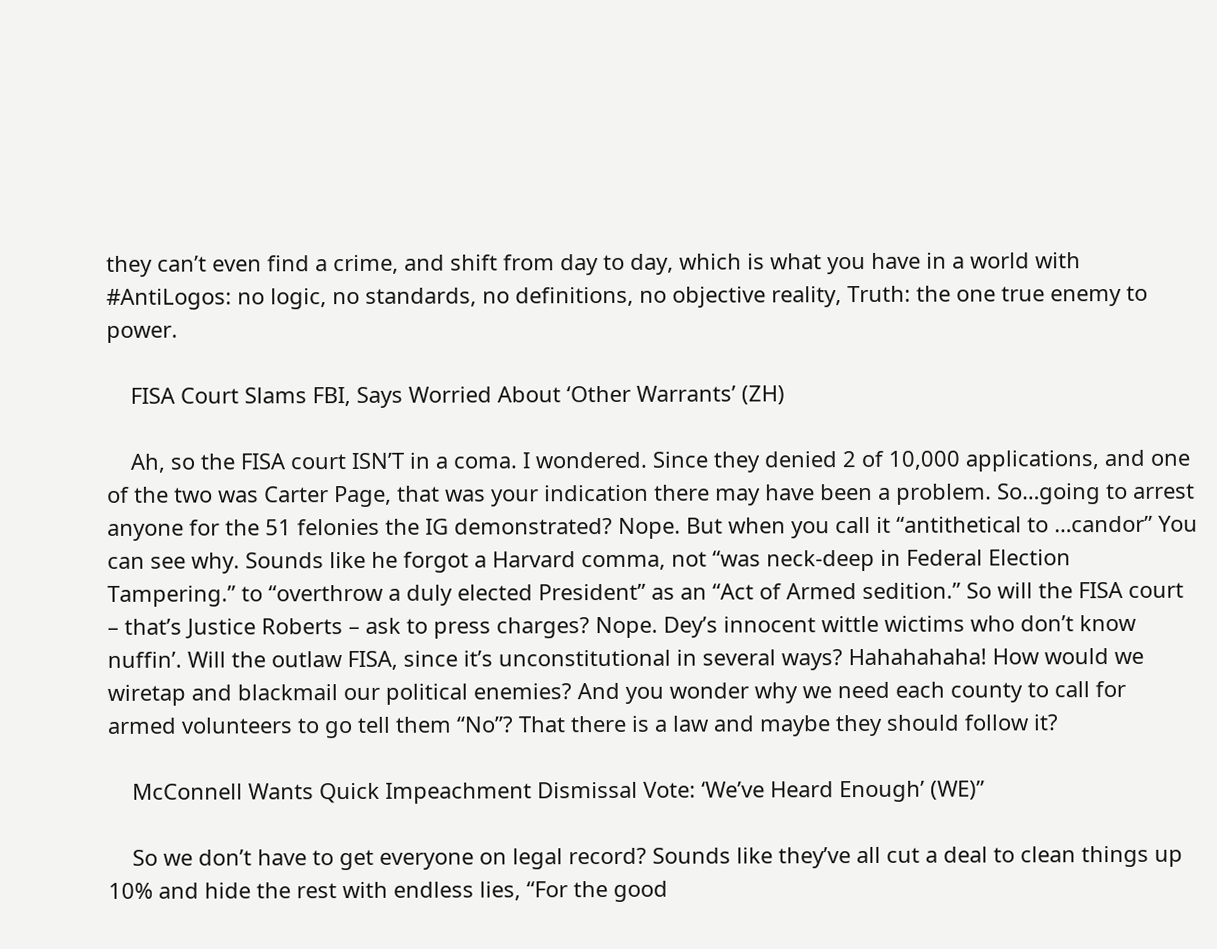they can’t even find a crime, and shift from day to day, which is what you have in a world with #AntiLogos: no logic, no standards, no definitions, no objective reality, Truth: the one true enemy to power.

    FISA Court Slams FBI, Says Worried About ‘Other Warrants’ (ZH)

    Ah, so the FISA court ISN’T in a coma. I wondered. Since they denied 2 of 10,000 applications, and one of the two was Carter Page, that was your indication there may have been a problem. So…going to arrest anyone for the 51 felonies the IG demonstrated? Nope. But when you call it “antithetical to …candor” You can see why. Sounds like he forgot a Harvard comma, not “was neck-deep in Federal Election Tampering.” to “overthrow a duly elected President” as an “Act of Armed sedition.” So will the FISA court – that’s Justice Roberts – ask to press charges? Nope. Dey’s innocent wittle wictims who don’t know nuffin’. Will the outlaw FISA, since it’s unconstitutional in several ways? Hahahahaha! How would we wiretap and blackmail our political enemies? And you wonder why we need each county to call for armed volunteers to go tell them “No”? That there is a law and maybe they should follow it?

    McConnell Wants Quick Impeachment Dismissal Vote: ‘We’ve Heard Enough’ (WE)”

    So we don’t have to get everyone on legal record? Sounds like they’ve all cut a deal to clean things up 10% and hide the rest with endless lies, “For the good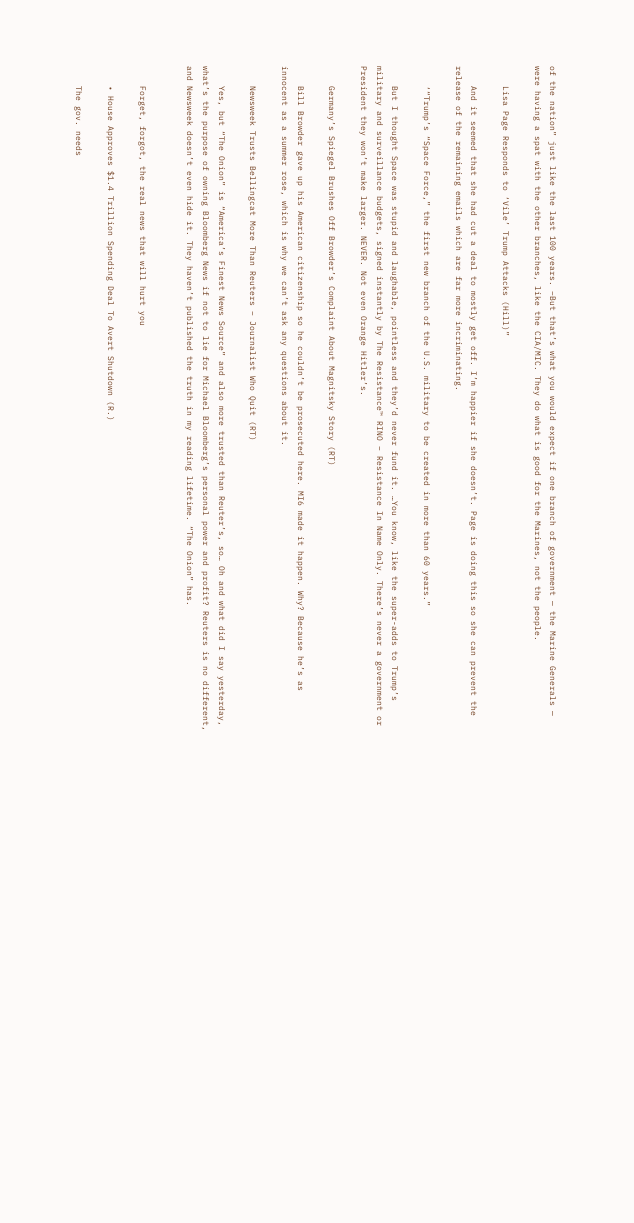of the nation” just like the last 100 years. –But that’s what you would expect if one branch of government — the Marine Generals — were having a spat with the other branches, like the CIA/MIC. They do what is good for the Marines, not the people.

    Lisa Page Responds to ‘Vile’ Trump Attacks (Hill)”

    And it seemed that she had cut a deal to mostly get off. I’m happier if she doesn’t. Page is doing this so she can prevent the release of the remaining emails which are far more incriminating.

    ‘“Trump’s “Space Force,” the first new branch of the U.S. military to be created in more than 60 years.”

    But I thought Space was stupid and laughable, pointless and they’d never fund it. …You know, like the super-adds to Trump’s military and surveillance budgets, signed instantly by The Resistance™ RINO – Resistance In Name Only. There’s never a government or President they won’t make larger. NEVER. Not even Orange Hitler’s.

    Germany’s Spiegel Brushes Off Browder’s Complaint About Magnitsky Story (RT)

    Bill Browder gave up his American citizenship so he couldn’t be prosecuted here. MI6 made it happen. Why? Because he’s as innocent as a summer rose, which is why we can’t ask any questions about it.

    Newsweek Trusts Bellingcat More Than Reuters – Journalist Who Quit (RT)

    Yes, but “The Onion” is “America’s Finest News Source” and also more trusted than Reuter’s, so… Oh and what did I say yesterday, what’s the purpose of owning Bloomberg News if not to lie for Michael Bloomberg’s personal power and profit? Reuters is no different, and Newsweek doesn’t even hide it. They haven’t published the truth in my reading lifetime. “The Onion” has.


    Forget, forgot, the real news that will hurt you

    • House Approves $1.4 Trillion Spending Deal To Avert Shutdown (R.)

    The gov. needs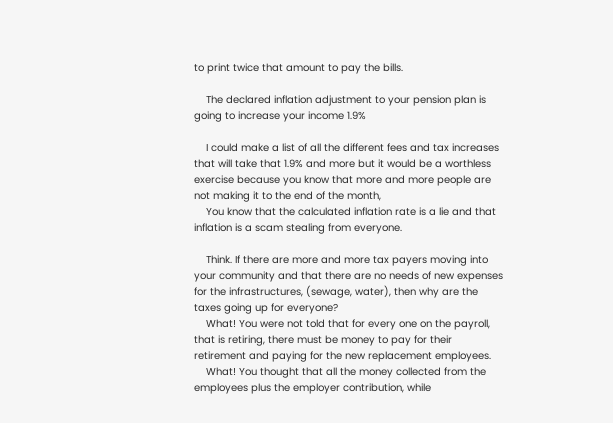to print twice that amount to pay the bills.

    The declared inflation adjustment to your pension plan is going to increase your income 1.9%

    I could make a list of all the different fees and tax increases that will take that 1.9% and more but it would be a worthless exercise because you know that more and more people are not making it to the end of the month,
    You know that the calculated inflation rate is a lie and that inflation is a scam stealing from everyone.

    Think. If there are more and more tax payers moving into your community and that there are no needs of new expenses for the infrastructures, (sewage, water), then why are the taxes going up for everyone?
    What! You were not told that for every one on the payroll, that is retiring, there must be money to pay for their retirement and paying for the new replacement employees.
    What! You thought that all the money collected from the employees plus the employer contribution, while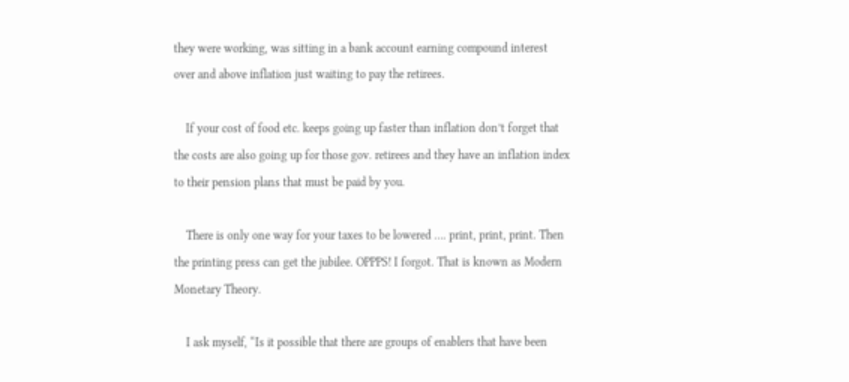they were working, was sitting in a bank account earning compound interest over and above inflation just waiting to pay the retirees.

    If your cost of food etc. keeps going up faster than inflation don’t forget that the costs are also going up for those gov. retirees and they have an inflation index to their pension plans that must be paid by you.

    There is only one way for your taxes to be lowered …. print, print, print. Then the printing press can get the jubilee. OPPPS! I forgot. That is known as Modern Monetary Theory.

    I ask myself, “Is it possible that there are groups of enablers that have been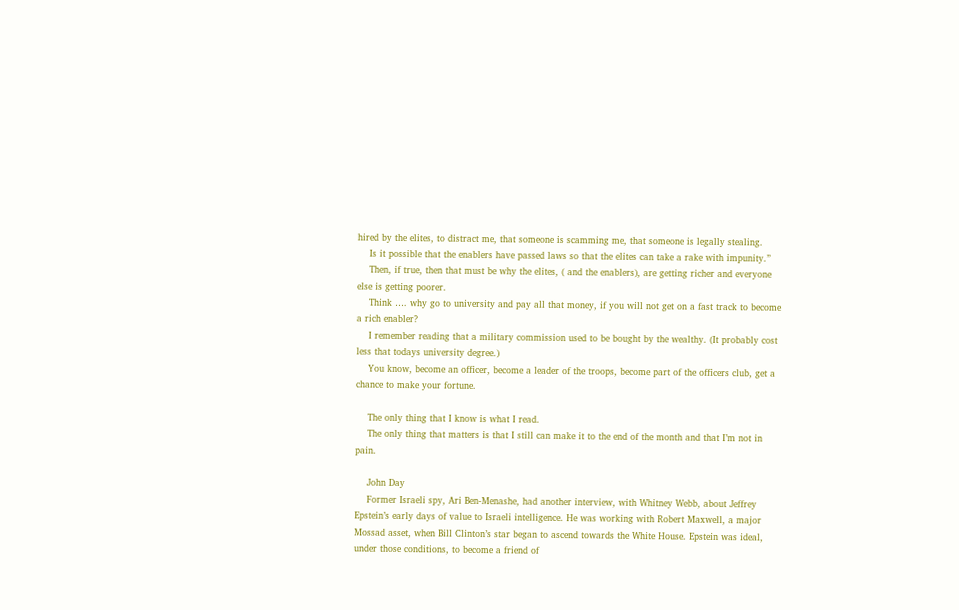hired by the elites, to distract me, that someone is scamming me, that someone is legally stealing.
    Is it possible that the enablers have passed laws so that the elites can take a rake with impunity.”
    Then, if true, then that must be why the elites, ( and the enablers), are getting richer and everyone else is getting poorer.
    Think …. why go to university and pay all that money, if you will not get on a fast track to become a rich enabler?
    I remember reading that a military commission used to be bought by the wealthy. (It probably cost less that todays university degree.)
    You know, become an officer, become a leader of the troops, become part of the officers club, get a chance to make your fortune.

    The only thing that I know is what I read.
    The only thing that matters is that I still can make it to the end of the month and that I’m not in pain.

    John Day
    Former Israeli spy, Ari Ben-Menashe, had another interview, with Whitney Webb, about Jeffrey Epstein’s early days of value to Israeli intelligence. He was working with Robert Maxwell, a major Mossad asset, when Bill Clinton’s star began to ascend towards the White House. Epstein was ideal, under those conditions, to become a friend of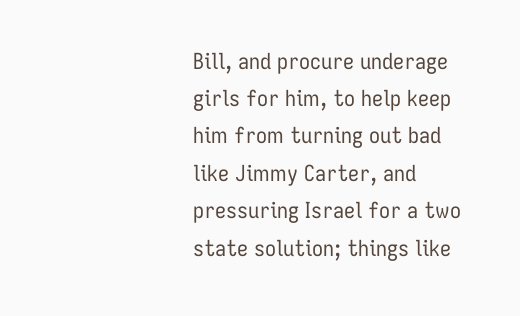Bill, and procure underage girls for him, to help keep him from turning out bad like Jimmy Carter, and pressuring Israel for a two state solution; things like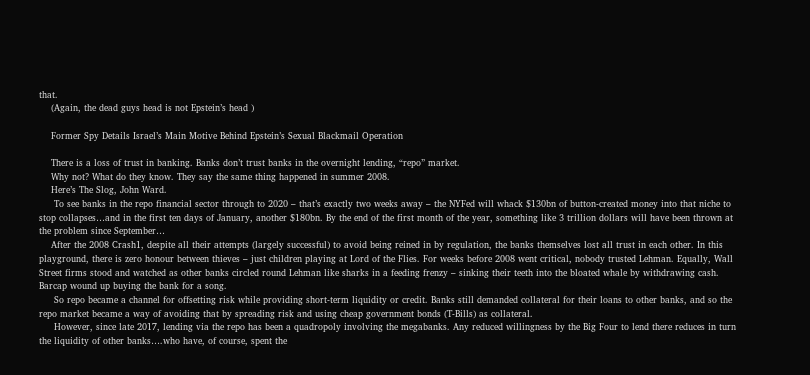that.
    (Again, the dead guys head is not Epstein’s head )

    Former Spy Details Israel’s Main Motive Behind Epstein’s Sexual Blackmail Operation

    There is a loss of trust in banking. Banks don’t trust banks in the overnight lending, “repo” market.
    Why not? What do they know. They say the same thing happened in summer 2008.
    Here’s The Slog, John Ward.
     To see banks in the repo financial sector through to 2020 – that’s exactly two weeks away – the NYFed will whack $130bn of button-created money into that niche to stop collapses…and in the first ten days of January, another $180bn. By the end of the first month of the year, something like 3 trillion dollars will have been thrown at the problem since September…
    After the 2008 Crash1, despite all their attempts (largely successful) to avoid being reined in by regulation, the banks themselves lost all trust in each other. In this playground, there is zero honour between thieves – just children playing at Lord of the Flies. For weeks before 2008 went critical, nobody trusted Lehman. Equally, Wall Street firms stood and watched as other banks circled round Lehman like sharks in a feeding frenzy – sinking their teeth into the bloated whale by withdrawing cash. Barcap wound up buying the bank for a song.
     So repo became a channel for offsetting risk while providing short-term liquidity or credit. Banks still demanded collateral for their loans to other banks, and so the repo market became a way of avoiding that by spreading risk and using cheap government bonds (T-Bills) as collateral.
     However, since late 2017, lending via the repo has been a quadropoly involving the megabanks. Any reduced willingness by the Big Four to lend there reduces in turn the liquidity of other banks….who have, of course, spent the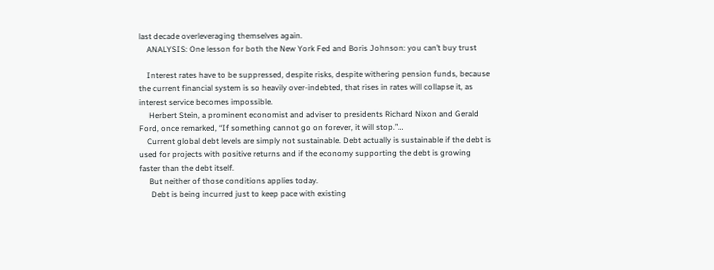last decade overleveraging themselves again.
    ANALYSIS: One lesson for both the New York Fed and Boris Johnson: you can’t buy trust

    Interest rates have to be suppressed, despite risks, despite withering pension funds, because the current financial system is so heavily over-indebted, that rises in rates will collapse it, as interest service becomes impossible.
     Herbert Stein, a prominent economist and adviser to presidents Richard Nixon and Gerald Ford, once remarked, “If something cannot go on forever, it will stop.”…
    Current global debt levels are simply not sustainable. Debt actually is sustainable if the debt is used for projects with positive returns and if the economy supporting the debt is growing faster than the debt itself.
     But neither of those conditions applies today.
      Debt is being incurred just to keep pace with existing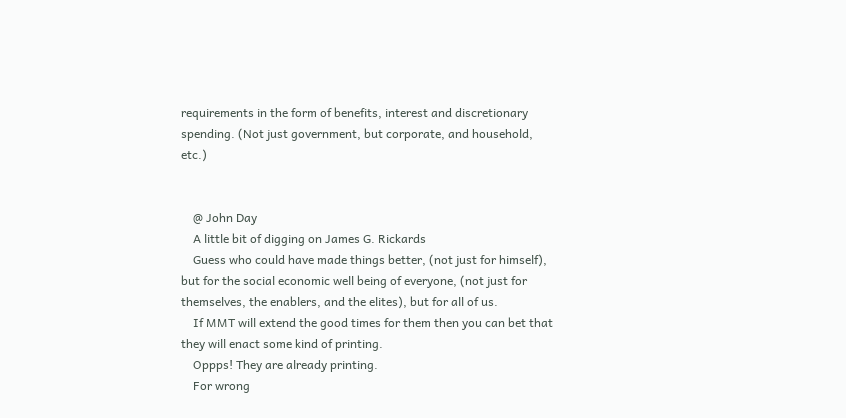requirements in the form of benefits, interest and discretionary spending. (Not just government, but corporate, and household, etc.)


    @ John Day
    A little bit of digging on James G. Rickards
    Guess who could have made things better, (not just for himself), but for the social economic well being of everyone, (not just for themselves, the enablers, and the elites), but for all of us.
    If MMT will extend the good times for them then you can bet that they will enact some kind of printing.
    Oppps! They are already printing.
    For wrong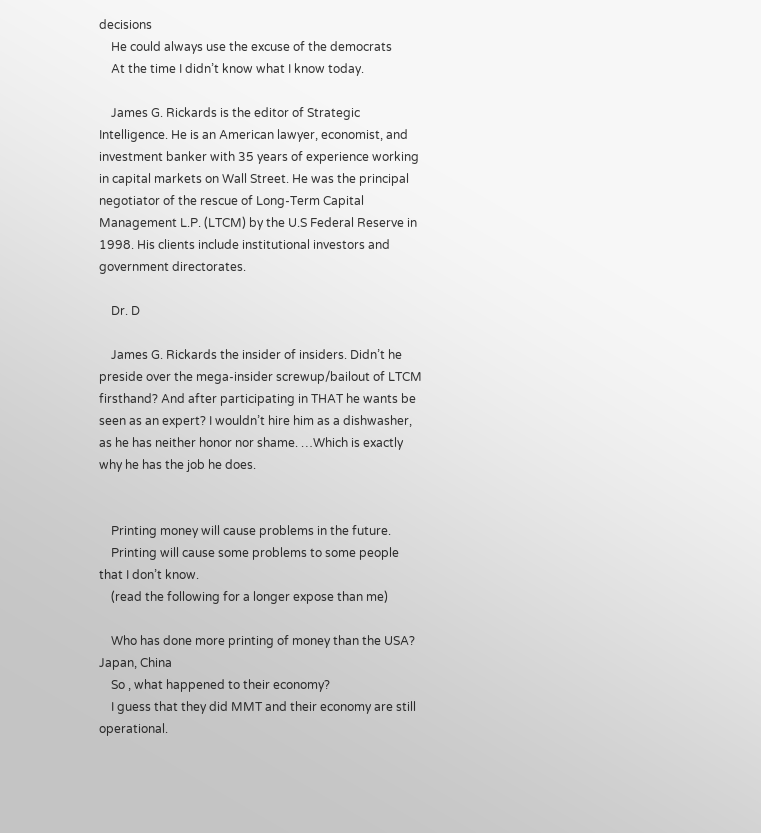decisions
    He could always use the excuse of the democrats
    At the time I didn’t know what I know today.

    James G. Rickards is the editor of Strategic Intelligence. He is an American lawyer, economist, and investment banker with 35 years of experience working in capital markets on Wall Street. He was the principal negotiator of the rescue of Long-Term Capital Management L.P. (LTCM) by the U.S Federal Reserve in 1998. His clients include institutional investors and government directorates.

    Dr. D

    James G. Rickards the insider of insiders. Didn’t he preside over the mega-insider screwup/bailout of LTCM firsthand? And after participating in THAT he wants be seen as an expert? I wouldn’t hire him as a dishwasher, as he has neither honor nor shame. …Which is exactly why he has the job he does.


    Printing money will cause problems in the future.
    Printing will cause some problems to some people that I don’t know.
    (read the following for a longer expose than me)

    Who has done more printing of money than the USA? Japan, China
    So , what happened to their economy?
    I guess that they did MMT and their economy are still operational.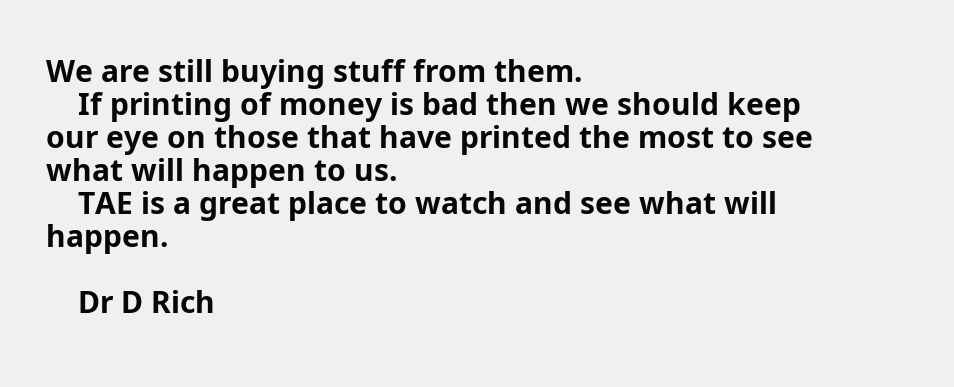We are still buying stuff from them.
    If printing of money is bad then we should keep our eye on those that have printed the most to see what will happen to us.
    TAE is a great place to watch and see what will happen.

    Dr D Rich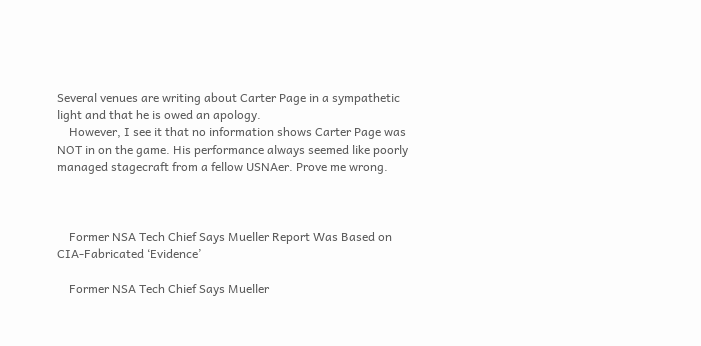Several venues are writing about Carter Page in a sympathetic light and that he is owed an apology.
    However, I see it that no information shows Carter Page was NOT in on the game. His performance always seemed like poorly managed stagecraft from a fellow USNAer. Prove me wrong.



    Former NSA Tech Chief Says Mueller Report Was Based on CIA-Fabricated ‘Evidence’

    Former NSA Tech Chief Says Mueller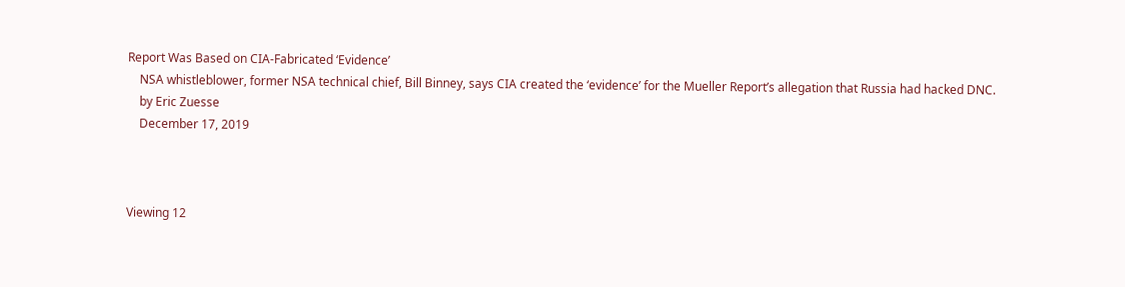Report Was Based on CIA-Fabricated ‘Evidence’
    NSA whistleblower, former NSA technical chief, Bill Binney, says CIA created the ‘evidence’ for the Mueller Report’s allegation that Russia had hacked DNC.
    by Eric Zuesse
    December 17, 2019



Viewing 12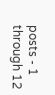posts - 1 through 12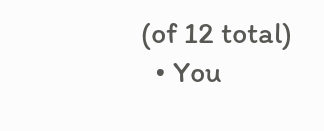(of 12 total)
  • You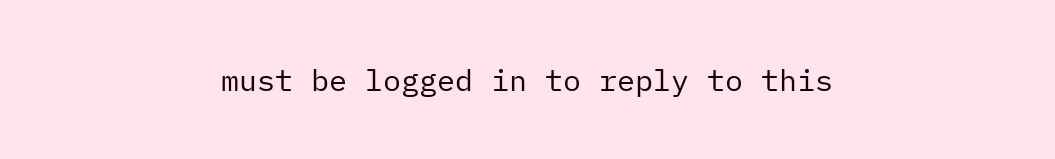must be logged in to reply to this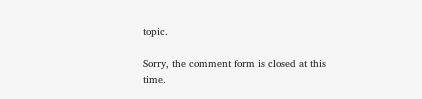topic.

Sorry, the comment form is closed at this time.